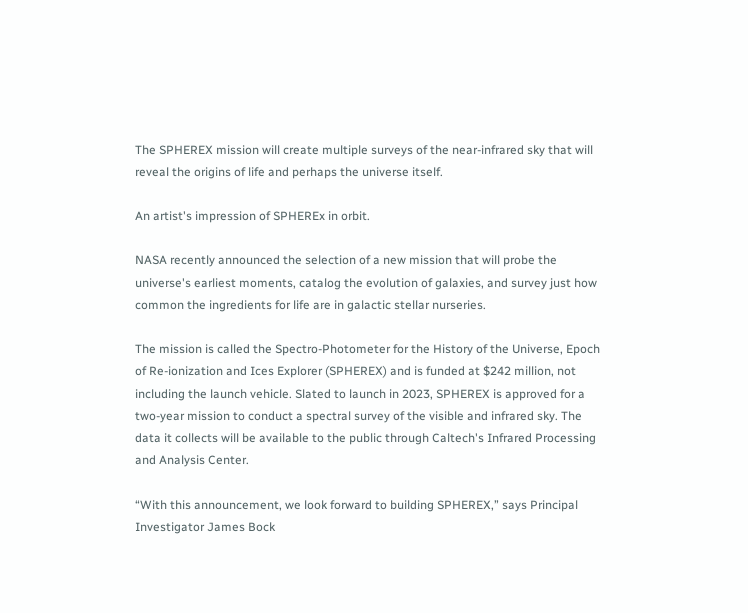The SPHEREX mission will create multiple surveys of the near-infrared sky that will reveal the origins of life and perhaps the universe itself.

An artist's impression of SPHEREx in orbit.

NASA recently announced the selection of a new mission that will probe the universe's earliest moments, catalog the evolution of galaxies, and survey just how common the ingredients for life are in galactic stellar nurseries.

The mission is called the Spectro-Photometer for the History of the Universe, Epoch of Re-ionization and Ices Explorer (SPHEREX) and is funded at $242 million, not including the launch vehicle. Slated to launch in 2023, SPHEREX is approved for a two-year mission to conduct a spectral survey of the visible and infrared sky. The data it collects will be available to the public through Caltech's Infrared Processing and Analysis Center.

“With this announcement, we look forward to building SPHEREX,” says Principal Investigator James Bock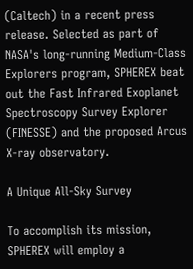(Caltech) in a recent press release. Selected as part of NASA's long-running Medium-Class Explorers program, SPHEREX beat out the Fast Infrared Exoplanet Spectroscopy Survey Explorer (FINESSE) and the proposed Arcus X-ray observatory.

A Unique All-Sky Survey

To accomplish its mission, SPHEREX will employ a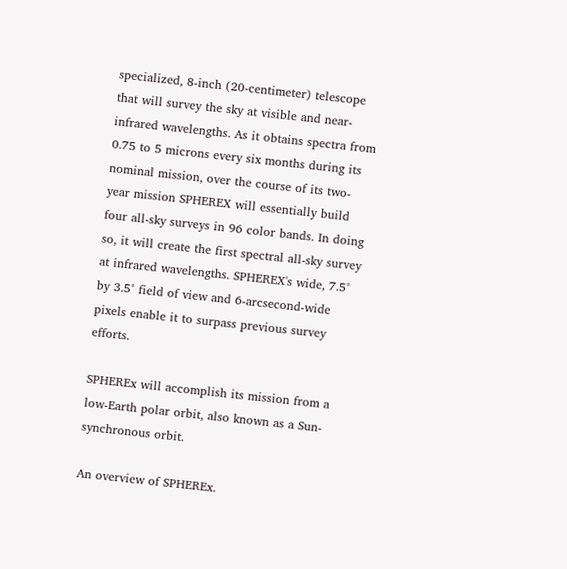specialized, 8-inch (20-centimeter) telescope that will survey the sky at visible and near-infrared wavelengths. As it obtains spectra from 0.75 to 5 microns every six months during its nominal mission, over the course of its two-year mission SPHEREX will essentially build four all-sky surveys in 96 color bands. In doing so, it will create the first spectral all-sky survey at infrared wavelengths. SPHEREX's wide, 7.5° by 3.5° field of view and 6-arcsecond-wide pixels enable it to surpass previous survey efforts.

SPHEREx will accomplish its mission from a low-Earth polar orbit, also known as a Sun-synchronous orbit.

An overview of SPHEREx.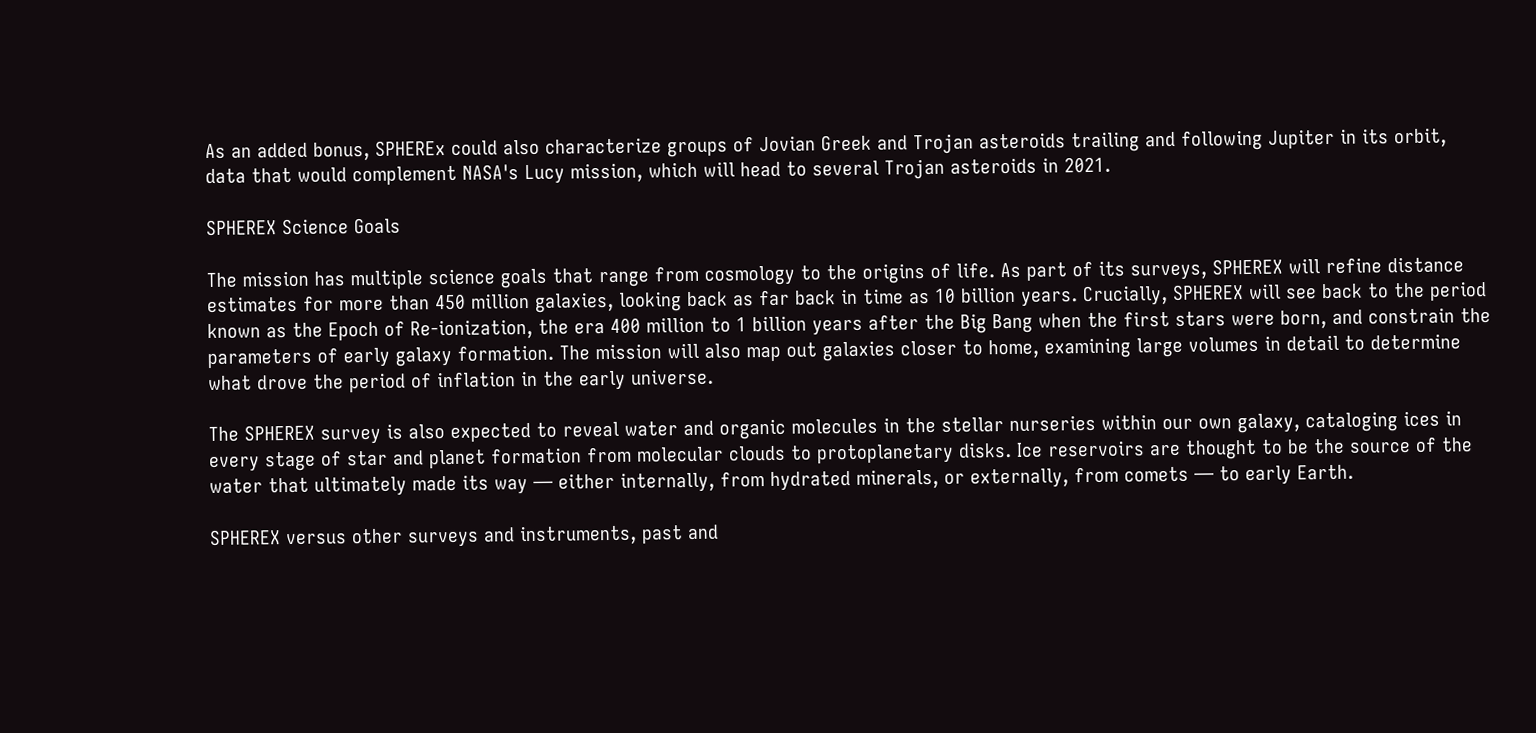As an added bonus, SPHEREx could also characterize groups of Jovian Greek and Trojan asteroids trailing and following Jupiter in its orbit, data that would complement NASA's Lucy mission, which will head to several Trojan asteroids in 2021.

SPHEREX Science Goals

The mission has multiple science goals that range from cosmology to the origins of life. As part of its surveys, SPHEREX will refine distance estimates for more than 450 million galaxies, looking back as far back in time as 10 billion years. Crucially, SPHEREX will see back to the period known as the Epoch of Re-ionization, the era 400 million to 1 billion years after the Big Bang when the first stars were born, and constrain the parameters of early galaxy formation. The mission will also map out galaxies closer to home, examining large volumes in detail to determine what drove the period of inflation in the early universe.

The SPHEREX survey is also expected to reveal water and organic molecules in the stellar nurseries within our own galaxy, cataloging ices in every stage of star and planet formation from molecular clouds to protoplanetary disks. Ice reservoirs are thought to be the source of the water that ultimately made its way — either internally, from hydrated minerals, or externally, from comets — to early Earth.

SPHEREX versus other surveys and instruments, past and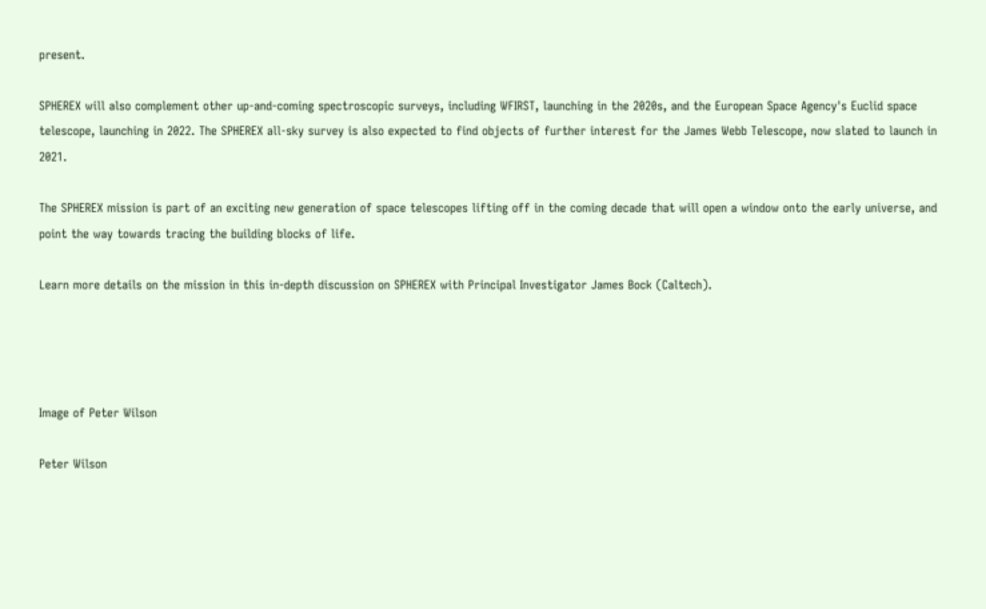present.

SPHEREX will also complement other up-and-coming spectroscopic surveys, including WFIRST, launching in the 2020s, and the European Space Agency's Euclid space telescope, launching in 2022. The SPHEREX all-sky survey is also expected to find objects of further interest for the James Webb Telescope, now slated to launch in 2021.

The SPHEREX mission is part of an exciting new generation of space telescopes lifting off in the coming decade that will open a window onto the early universe, and point the way towards tracing the building blocks of life.

Learn more details on the mission in this in-depth discussion on SPHEREX with Principal Investigator James Bock (Caltech).




Image of Peter Wilson

Peter Wilson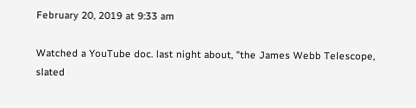February 20, 2019 at 9:33 am

Watched a YouTube doc. last night about, "the James Webb Telescope, slated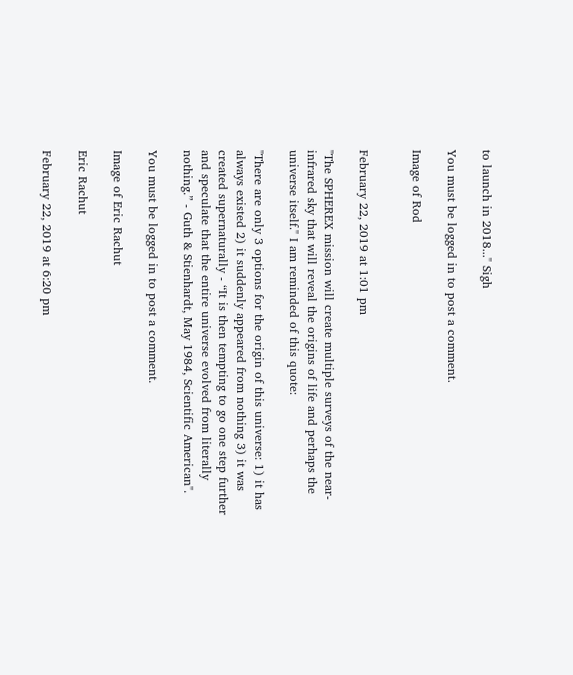to launch in 2018..." Sigh

You must be logged in to post a comment.

Image of Rod


February 22, 2019 at 1:01 pm

"The SPHEREX mission will create multiple surveys of the near-infrared sky that will reveal the origins of life and perhaps the universe itself." I am reminded of this quote:

"There are only 3 options for the origin of this universe: 1) it has always existed 2) it suddenly appeared from nothing 3) it was created supernaturally - “It is then tempting to go one step further and speculate that the entire universe evolved from literally nothing.” - Guth & Stienhardt, May 1984, Scientific American".

You must be logged in to post a comment.

Image of Eric Rachut

Eric Rachut

February 22, 2019 at 6:20 pm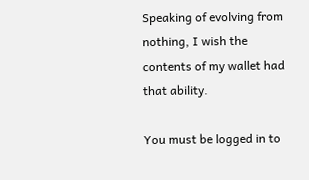Speaking of evolving from nothing, I wish the contents of my wallet had that ability.

You must be logged in to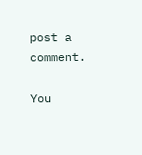post a comment.

You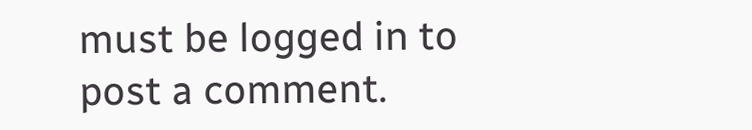must be logged in to post a comment.